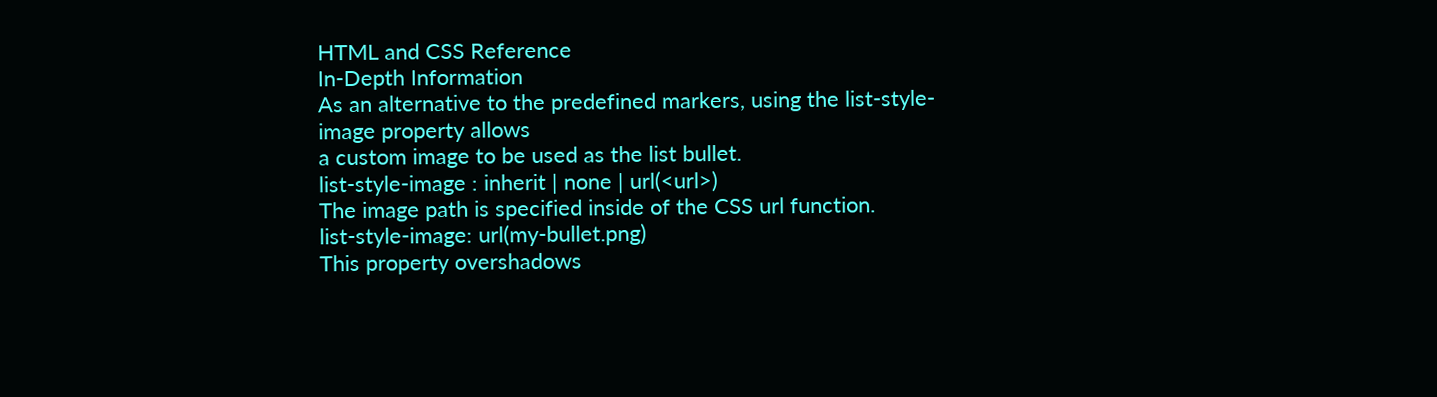HTML and CSS Reference
In-Depth Information
As an alternative to the predefined markers, using the list-style-image property allows
a custom image to be used as the list bullet.
list-style-image : inherit | none | url(<url>)
The image path is specified inside of the CSS url function.
list-style-image: url(my-bullet.png)
This property overshadows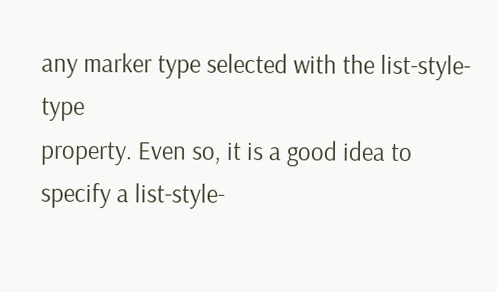any marker type selected with the list-style-type
property. Even so, it is a good idea to specify a list-style-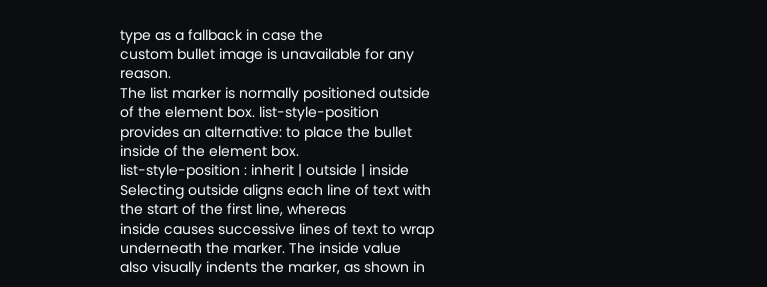type as a fallback in case the
custom bullet image is unavailable for any reason.
The list marker is normally positioned outside of the element box. list-style-position
provides an alternative: to place the bullet inside of the element box.
list-style-position : inherit | outside | inside
Selecting outside aligns each line of text with the start of the first line, whereas
inside causes successive lines of text to wrap underneath the marker. The inside value
also visually indents the marker, as shown in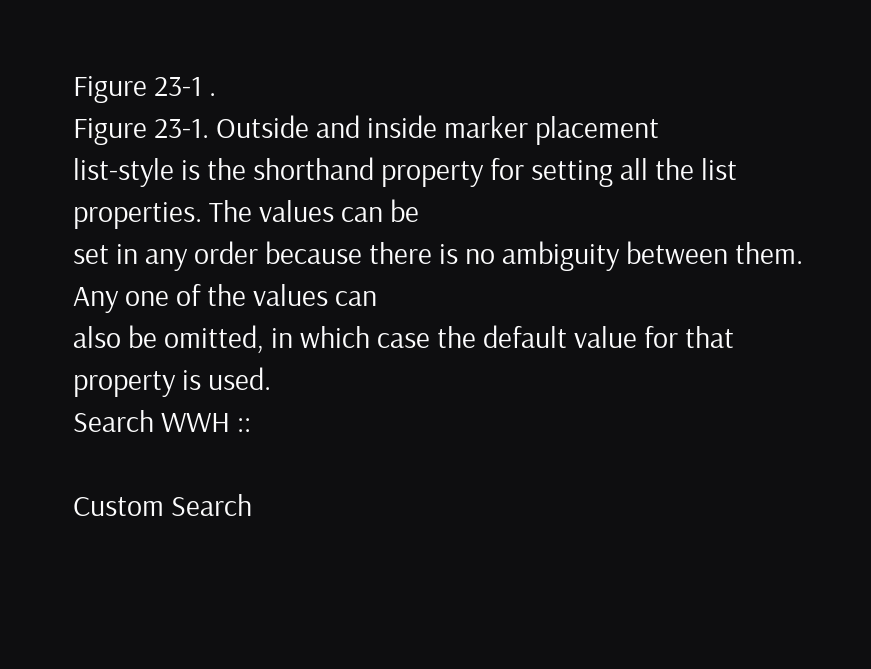Figure 23-1 .
Figure 23-1. Outside and inside marker placement
list-style is the shorthand property for setting all the list properties. The values can be
set in any order because there is no ambiguity between them. Any one of the values can
also be omitted, in which case the default value for that property is used.
Search WWH ::

Custom Search